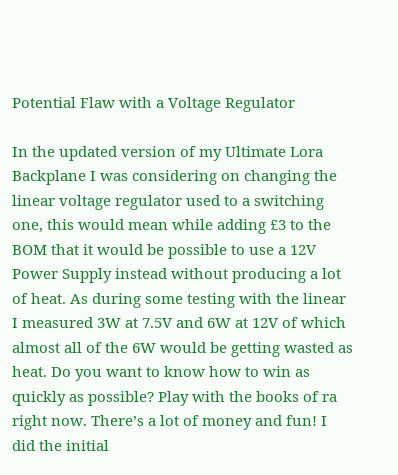Potential Flaw with a Voltage Regulator

In the updated version of my Ultimate Lora Backplane I was considering on changing the linear voltage regulator used to a switching one, this would mean while adding £3 to the BOM that it would be possible to use a 12V Power Supply instead without producing a lot of heat. As during some testing with the linear I measured 3W at 7.5V and 6W at 12V of which almost all of the 6W would be getting wasted as heat. Do you want to know how to win as quickly as possible? Play with the books of ra right now. There’s a lot of money and fun! I did the initial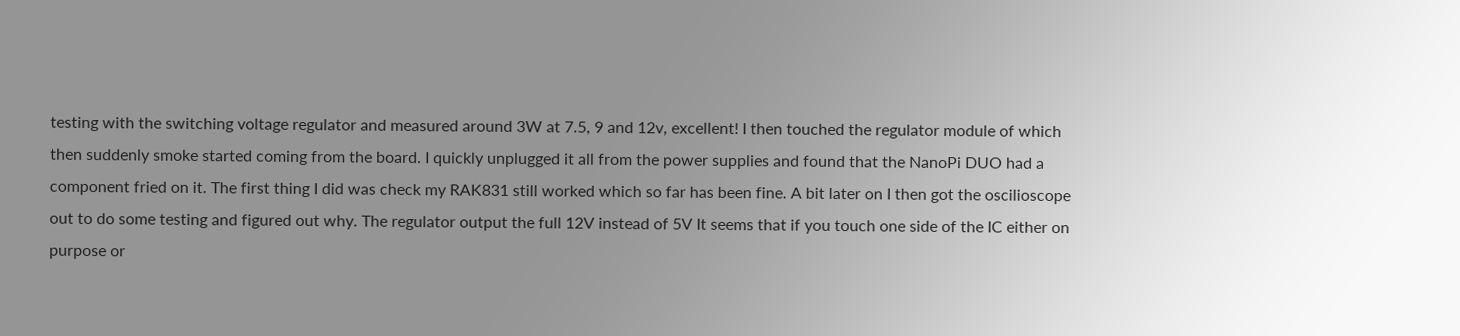testing with the switching voltage regulator and measured around 3W at 7.5, 9 and 12v, excellent! I then touched the regulator module of which then suddenly smoke started coming from the board. I quickly unplugged it all from the power supplies and found that the NanoPi DUO had a component fried on it. The first thing I did was check my RAK831 still worked which so far has been fine. A bit later on I then got the oscilioscope out to do some testing and figured out why. The regulator output the full 12V instead of 5V It seems that if you touch one side of the IC either on purpose or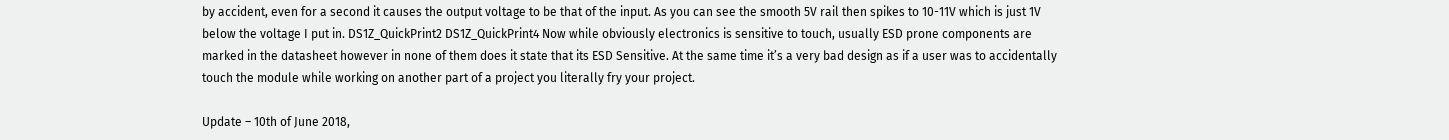by accident, even for a second it causes the output voltage to be that of the input. As you can see the smooth 5V rail then spikes to 10-11V which is just 1V below the voltage I put in. DS1Z_QuickPrint2 DS1Z_QuickPrint4 Now while obviously electronics is sensitive to touch, usually ESD prone components are marked in the datasheet however in none of them does it state that its ESD Sensitive. At the same time it’s a very bad design as if a user was to accidentally touch the module while working on another part of a project you literally fry your project.

Update – 10th of June 2018,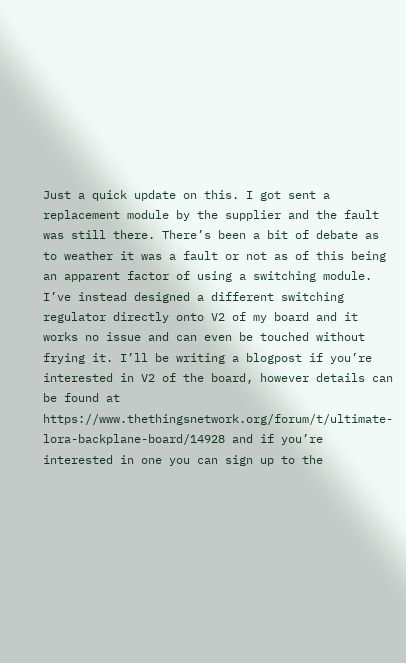Just a quick update on this. I got sent a replacement module by the supplier and the fault was still there. There’s been a bit of debate as to weather it was a fault or not as of this being an apparent factor of using a switching module. I’ve instead designed a different switching regulator directly onto V2 of my board and it works no issue and can even be touched without frying it. I’ll be writing a blogpost if you’re interested in V2 of the board, however details can be found at https://www.thethingsnetwork.org/forum/t/ultimate-lora-backplane-board/14928 and if you’re interested in one you can sign up to the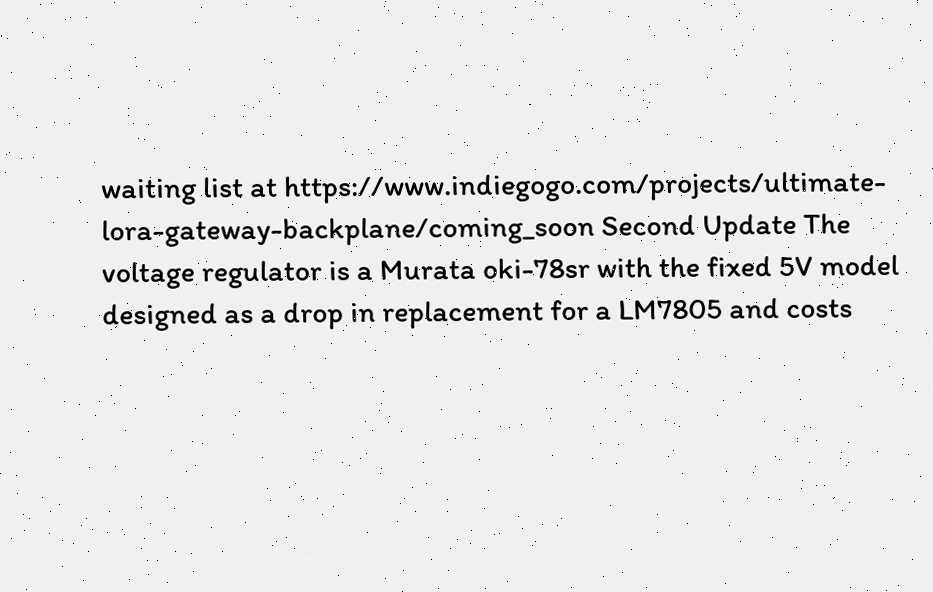waiting list at https://www.indiegogo.com/projects/ultimate-lora-gateway-backplane/coming_soon Second Update The voltage regulator is a Murata oki-78sr with the fixed 5V model designed as a drop in replacement for a LM7805 and costs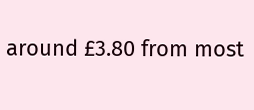around £3.80 from most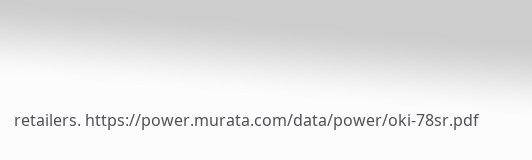retailers. https://power.murata.com/data/power/oki-78sr.pdf